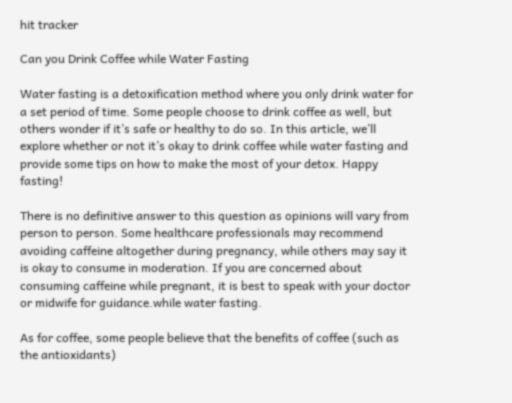hit tracker

Can you Drink Coffee while Water Fasting

Water fasting is a detoxification method where you only drink water for a set period of time. Some people choose to drink coffee as well, but others wonder if it’s safe or healthy to do so. In this article, we’ll explore whether or not it’s okay to drink coffee while water fasting and provide some tips on how to make the most of your detox. Happy fasting!

There is no definitive answer to this question as opinions will vary from person to person. Some healthcare professionals may recommend avoiding caffeine altogether during pregnancy, while others may say it is okay to consume in moderation. If you are concerned about consuming caffeine while pregnant, it is best to speak with your doctor or midwife for guidance.while water fasting.

As for coffee, some people believe that the benefits of coffee (such as the antioxidants)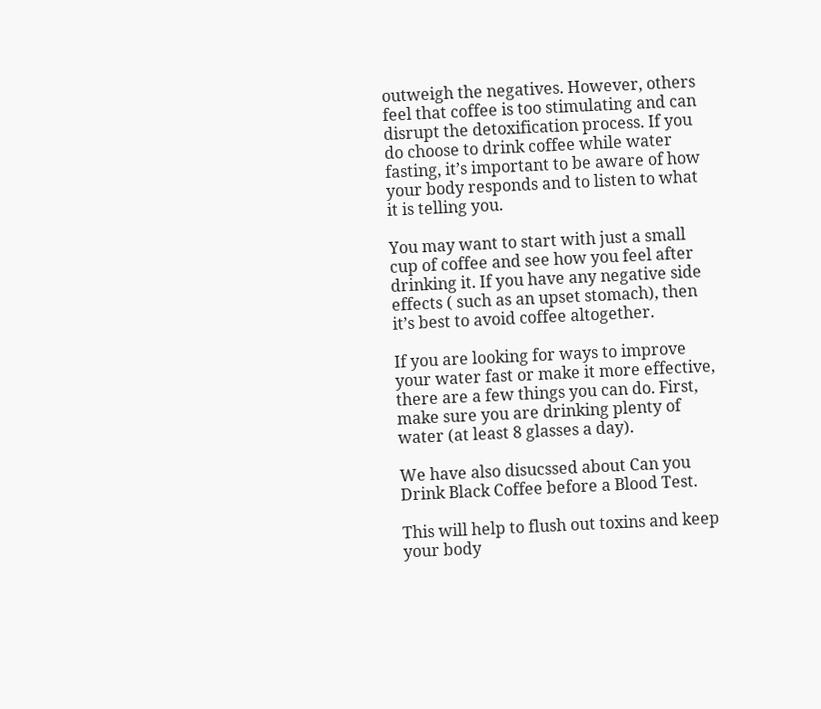outweigh the negatives. However, others feel that coffee is too stimulating and can disrupt the detoxification process. If you do choose to drink coffee while water fasting, it’s important to be aware of how your body responds and to listen to what it is telling you.

You may want to start with just a small cup of coffee and see how you feel after drinking it. If you have any negative side effects ( such as an upset stomach), then it’s best to avoid coffee altogether.

If you are looking for ways to improve your water fast or make it more effective, there are a few things you can do. First, make sure you are drinking plenty of water (at least 8 glasses a day).

We have also disucssed about Can you Drink Black Coffee before a Blood Test.

This will help to flush out toxins and keep your body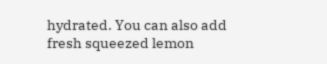hydrated. You can also add fresh squeezed lemon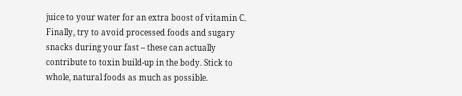juice to your water for an extra boost of vitamin C. Finally, try to avoid processed foods and sugary snacks during your fast – these can actually contribute to toxin build-up in the body. Stick to whole, natural foods as much as possible.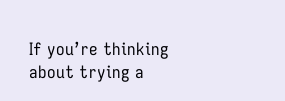If you’re thinking about trying a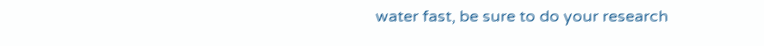water fast, be sure to do your research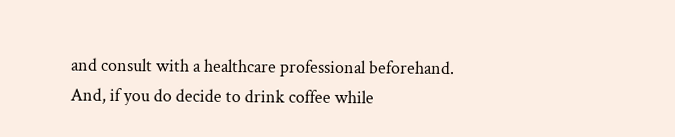and consult with a healthcare professional beforehand. And, if you do decide to drink coffee while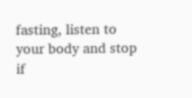fasting, listen to your body and stop if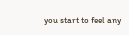you start to feel any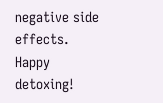negative side effects. Happy detoxing!